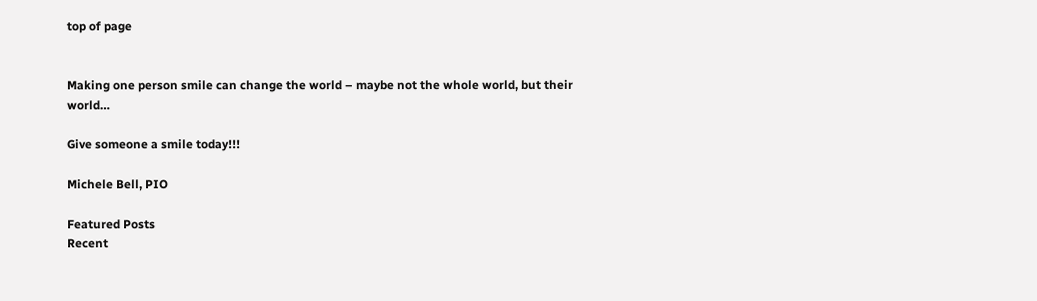top of page


Making one person smile can change the world – maybe not the whole world, but their world…

Give someone a smile today!!!

Michele Bell, PIO

Featured Posts
Recent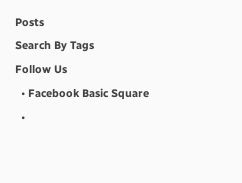Posts
Search By Tags
Follow Us
  • Facebook Basic Square
  •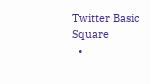Twitter Basic Square
  •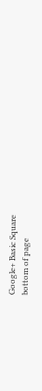Google+ Basic Square
bottom of page